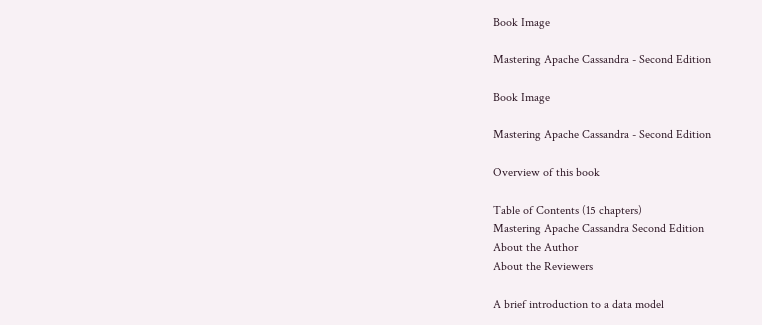Book Image

Mastering Apache Cassandra - Second Edition

Book Image

Mastering Apache Cassandra - Second Edition

Overview of this book

Table of Contents (15 chapters)
Mastering Apache Cassandra Second Edition
About the Author
About the Reviewers

A brief introduction to a data model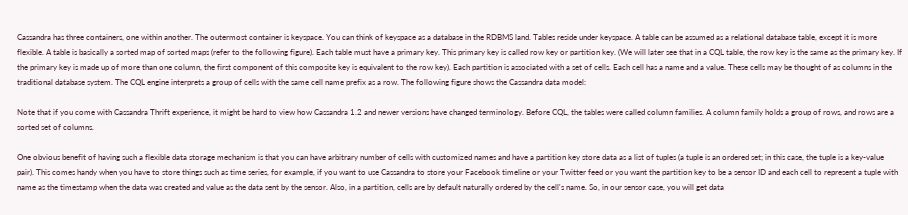Cassandra has three containers, one within another. The outermost container is keyspace. You can think of keyspace as a database in the RDBMS land. Tables reside under keyspace. A table can be assumed as a relational database table, except it is more flexible. A table is basically a sorted map of sorted maps (refer to the following figure). Each table must have a primary key. This primary key is called row key or partition key. (We will later see that in a CQL table, the row key is the same as the primary key. If the primary key is made up of more than one column, the first component of this composite key is equivalent to the row key). Each partition is associated with a set of cells. Each cell has a name and a value. These cells may be thought of as columns in the traditional database system. The CQL engine interprets a group of cells with the same cell name prefix as a row. The following figure shows the Cassandra data model:

Note that if you come with Cassandra Thrift experience, it might be hard to view how Cassandra 1.2 and newer versions have changed terminology. Before CQL, the tables were called column families. A column family holds a group of rows, and rows are a sorted set of columns.

One obvious benefit of having such a flexible data storage mechanism is that you can have arbitrary number of cells with customized names and have a partition key store data as a list of tuples (a tuple is an ordered set; in this case, the tuple is a key-value pair). This comes handy when you have to store things such as time series, for example, if you want to use Cassandra to store your Facebook timeline or your Twitter feed or you want the partition key to be a sensor ID and each cell to represent a tuple with name as the timestamp when the data was created and value as the data sent by the sensor. Also, in a partition, cells are by default naturally ordered by the cell's name. So, in our sensor case, you will get data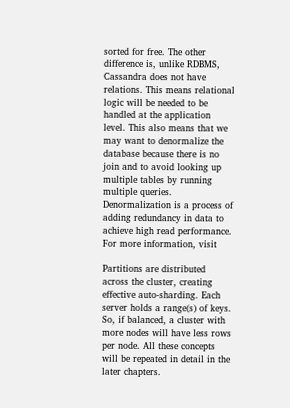sorted for free. The other difference is, unlike RDBMS, Cassandra does not have relations. This means relational logic will be needed to be handled at the application level. This also means that we may want to denormalize the database because there is no join and to avoid looking up multiple tables by running multiple queries. Denormalization is a process of adding redundancy in data to achieve high read performance. For more information, visit

Partitions are distributed across the cluster, creating effective auto-sharding. Each server holds a range(s) of keys. So, if balanced, a cluster with more nodes will have less rows per node. All these concepts will be repeated in detail in the later chapters.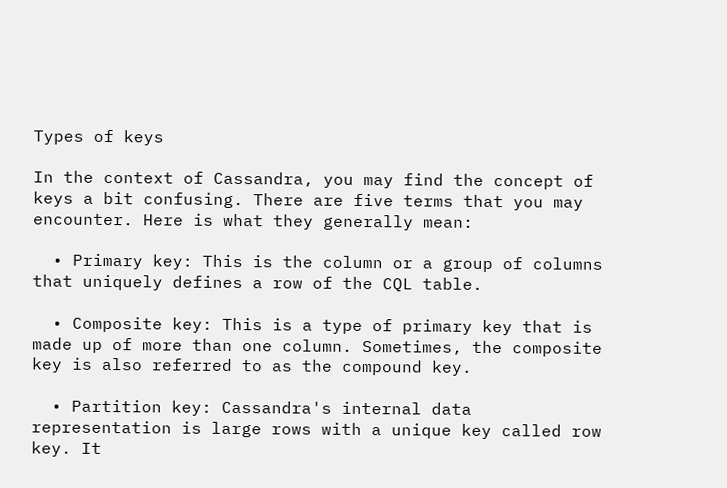Types of keys

In the context of Cassandra, you may find the concept of keys a bit confusing. There are five terms that you may encounter. Here is what they generally mean:

  • Primary key: This is the column or a group of columns that uniquely defines a row of the CQL table.

  • Composite key: This is a type of primary key that is made up of more than one column. Sometimes, the composite key is also referred to as the compound key.

  • Partition key: Cassandra's internal data representation is large rows with a unique key called row key. It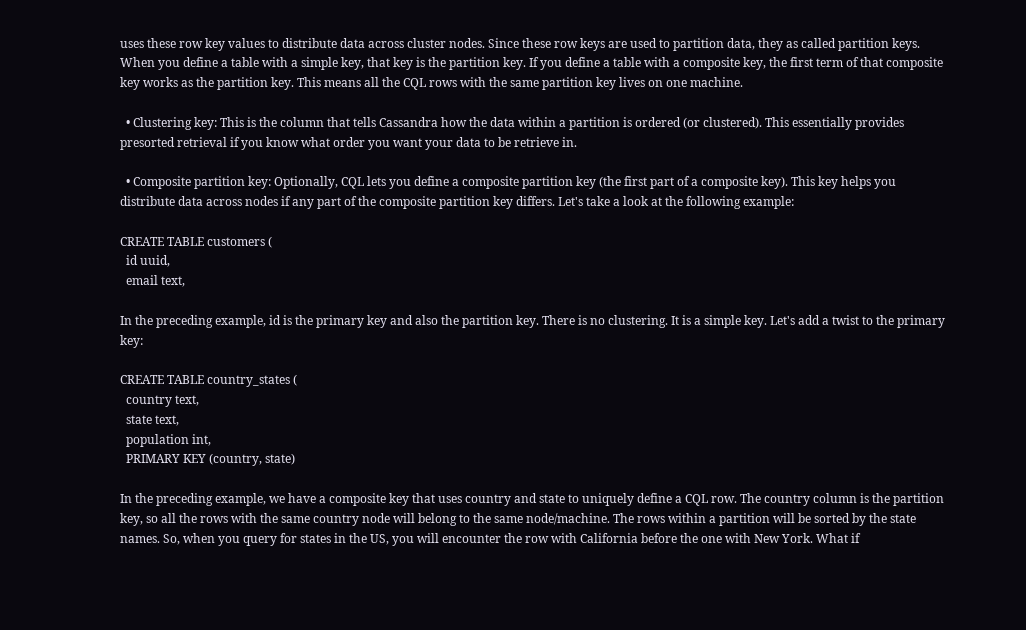uses these row key values to distribute data across cluster nodes. Since these row keys are used to partition data, they as called partition keys. When you define a table with a simple key, that key is the partition key. If you define a table with a composite key, the first term of that composite key works as the partition key. This means all the CQL rows with the same partition key lives on one machine.

  • Clustering key: This is the column that tells Cassandra how the data within a partition is ordered (or clustered). This essentially provides presorted retrieval if you know what order you want your data to be retrieve in.

  • Composite partition key: Optionally, CQL lets you define a composite partition key (the first part of a composite key). This key helps you distribute data across nodes if any part of the composite partition key differs. Let's take a look at the following example:

CREATE TABLE customers (
  id uuid,
  email text,

In the preceding example, id is the primary key and also the partition key. There is no clustering. It is a simple key. Let's add a twist to the primary key:

CREATE TABLE country_states (
  country text,
  state text,
  population int,
  PRIMARY KEY (country, state)

In the preceding example, we have a composite key that uses country and state to uniquely define a CQL row. The country column is the partition key, so all the rows with the same country node will belong to the same node/machine. The rows within a partition will be sorted by the state names. So, when you query for states in the US, you will encounter the row with California before the one with New York. What if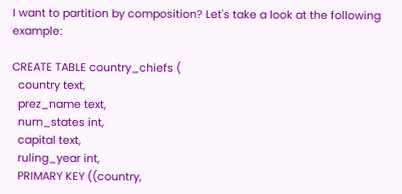I want to partition by composition? Let's take a look at the following example:

CREATE TABLE country_chiefs (
  country text,
  prez_name text,
  num_states int,
  capital text,
  ruling_year int,
  PRIMARY KEY ((country,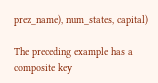prez_name), num_states, capital)

The preceding example has a composite key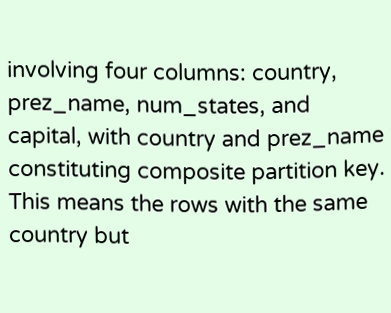involving four columns: country, prez_name, num_states, and capital, with country and prez_name constituting composite partition key. This means the rows with the same country but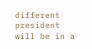different president will be in a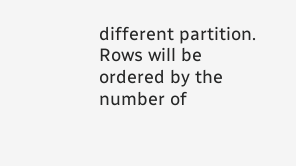different partition. Rows will be ordered by the number of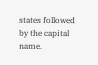states followed by the capital name.